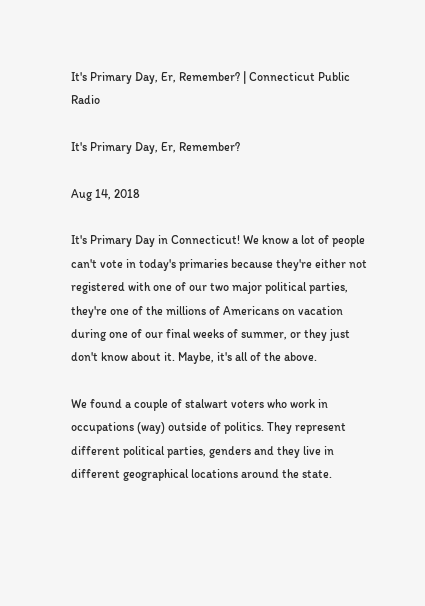It's Primary Day, Er, Remember? | Connecticut Public Radio

It's Primary Day, Er, Remember?

Aug 14, 2018

It's Primary Day in Connecticut! We know a lot of people can't vote in today's primaries because they're either not registered with one of our two major political parties, they're one of the millions of Americans on vacation during one of our final weeks of summer, or they just don't know about it. Maybe, it's all of the above.

We found a couple of stalwart voters who work in occupations (way) outside of politics. They represent different political parties, genders and they live in different geographical locations around the state.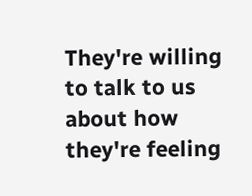They're willing to talk to us about how they're feeling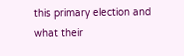this primary election and what their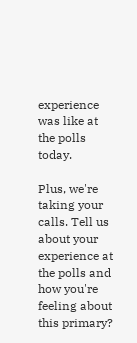experience was like at the polls today.

Plus, we're taking your calls. Tell us about your experience at the polls and how you're feeling about this primary?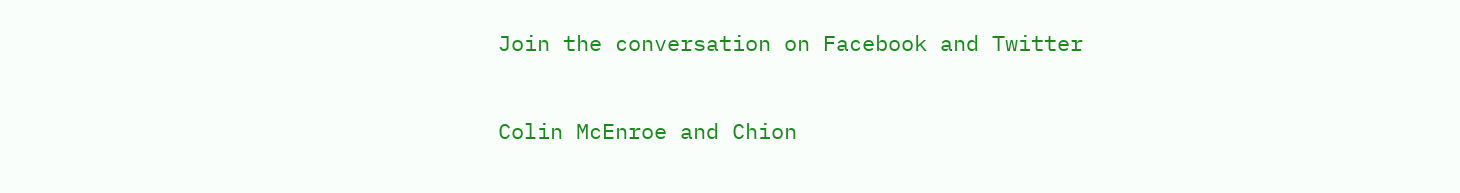Join the conversation on Facebook and Twitter

Colin McEnroe and Chion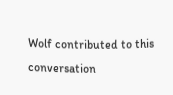Wolf contributed to this conversation